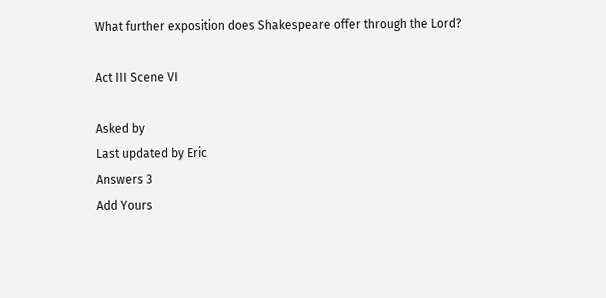What further exposition does Shakespeare offer through the Lord?

Act III Scene VI

Asked by
Last updated by Eric
Answers 3
Add Yours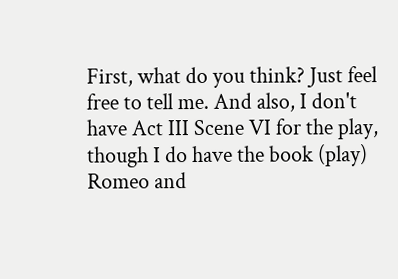First, what do you think? Just feel free to tell me. And also, I don't have Act III Scene VI for the play, though I do have the book (play) Romeo and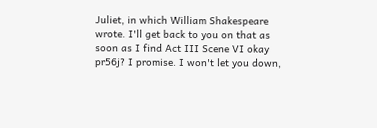Juliet, in which William Shakespeare wrote. I'll get back to you on that as soon as I find Act III Scene VI okay pr56j? I promise. I won't let you down,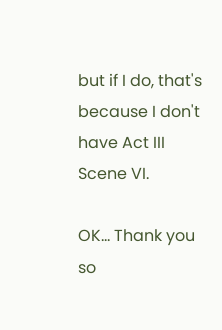but if I do, that's because I don't have Act III Scene VI.

OK... Thank you so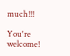much!!!

You're welcome!